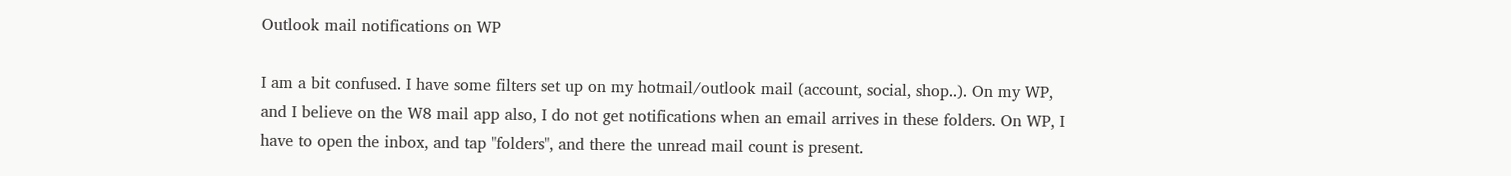Outlook mail notifications on WP

I am a bit confused. I have some filters set up on my hotmail/outlook mail (account, social, shop..). On my WP, and I believe on the W8 mail app also, I do not get notifications when an email arrives in these folders. On WP, I have to open the inbox, and tap "folders", and there the unread mail count is present.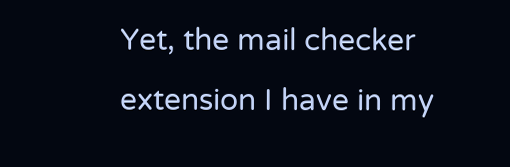Yet, the mail checker extension I have in my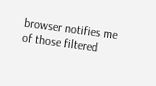browser notifies me of those filtered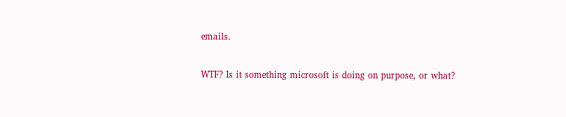emails.

WTF? Is it something microsoft is doing on purpose, or what?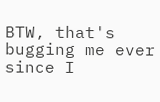BTW, that's bugging me ever since I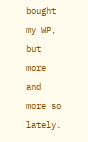bought my WP, but more and more so lately.